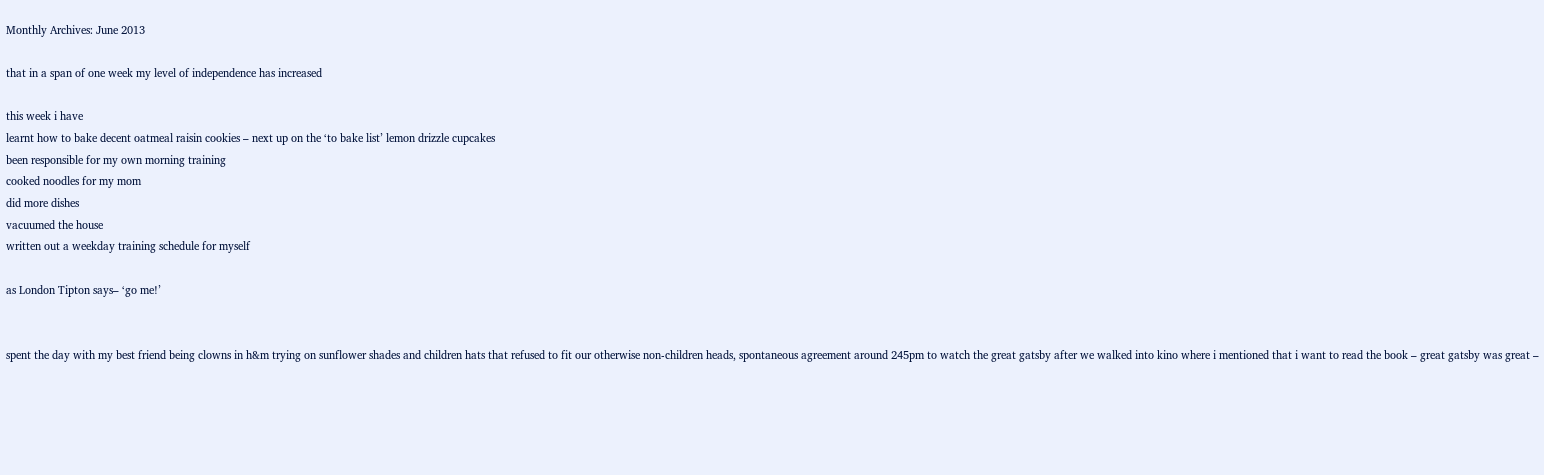Monthly Archives: June 2013

that in a span of one week my level of independence has increased

this week i have
learnt how to bake decent oatmeal raisin cookies – next up on the ‘to bake list’ lemon drizzle cupcakes
been responsible for my own morning training
cooked noodles for my mom
did more dishes
vacuumed the house
written out a weekday training schedule for myself

as London Tipton says– ‘go me!’


spent the day with my best friend being clowns in h&m trying on sunflower shades and children hats that refused to fit our otherwise non-children heads, spontaneous agreement around 245pm to watch the great gatsby after we walked into kino where i mentioned that i want to read the book – great gatsby was great –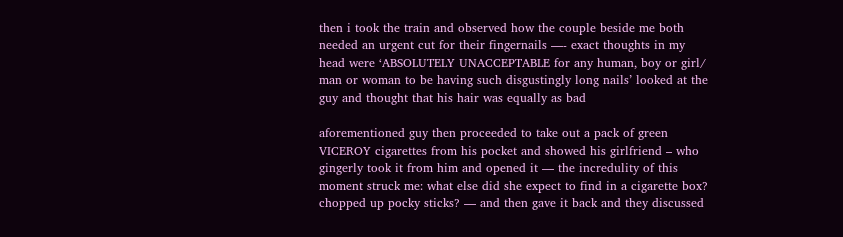then i took the train and observed how the couple beside me both needed an urgent cut for their fingernails —- exact thoughts in my head were ‘ABSOLUTELY UNACCEPTABLE for any human, boy or girl/ man or woman to be having such disgustingly long nails’ looked at the guy and thought that his hair was equally as bad

aforementioned guy then proceeded to take out a pack of green VICEROY cigarettes from his pocket and showed his girlfriend – who gingerly took it from him and opened it — the incredulity of this moment struck me: what else did she expect to find in a cigarette box? chopped up pocky sticks? — and then gave it back and they discussed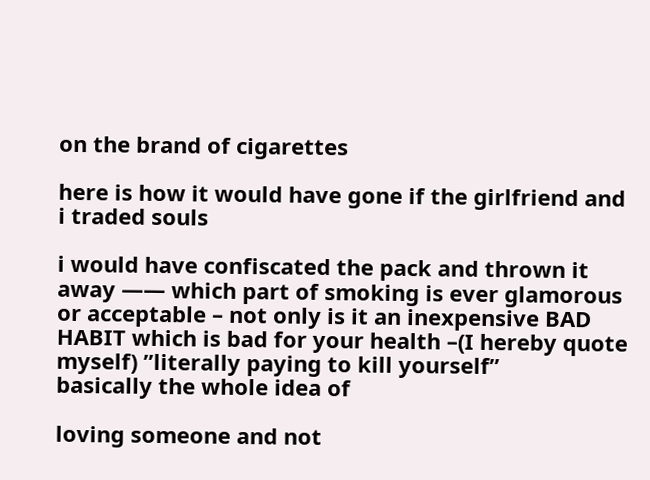on the brand of cigarettes

here is how it would have gone if the girlfriend and i traded souls

i would have confiscated the pack and thrown it away —— which part of smoking is ever glamorous or acceptable – not only is it an inexpensive BAD HABIT which is bad for your health –(I hereby quote myself) ”literally paying to kill yourself”
basically the whole idea of

loving someone and not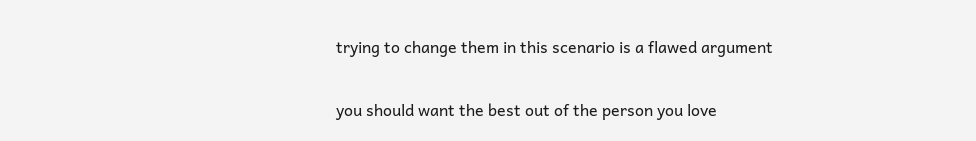trying to change them in this scenario is a flawed argument

you should want the best out of the person you love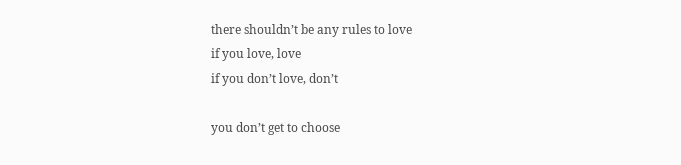there shouldn’t be any rules to love
if you love, love
if you don’t love, don’t

you don’t get to choose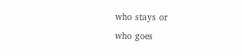who stays or
who goes